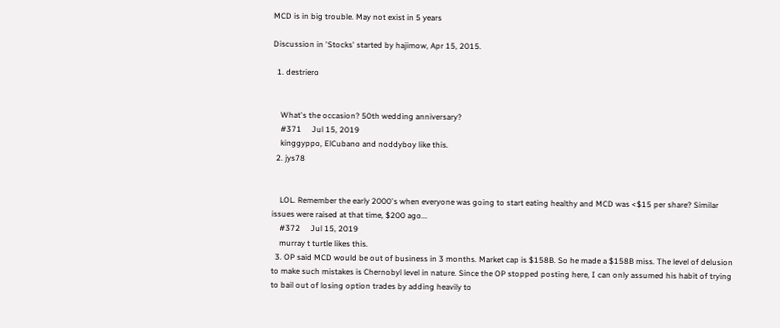MCD is in big trouble. May not exist in 5 years

Discussion in 'Stocks' started by hajimow, Apr 15, 2015.

  1. destriero


    What's the occasion? 50th wedding anniversary?
    #371     Jul 15, 2019
    kinggyppo, ElCubano and noddyboy like this.
  2. jys78


    LOL. Remember the early 2000's when everyone was going to start eating healthy and MCD was <$15 per share? Similar issues were raised at that time, $200 ago...
    #372     Jul 15, 2019
    murray t turtle likes this.
  3. OP said MCD would be out of business in 3 months. Market cap is $158B. So he made a $158B miss. The level of delusion to make such mistakes is Chernobyl level in nature. Since the OP stopped posting here, I can only assumed his habit of trying to bail out of losing option trades by adding heavily to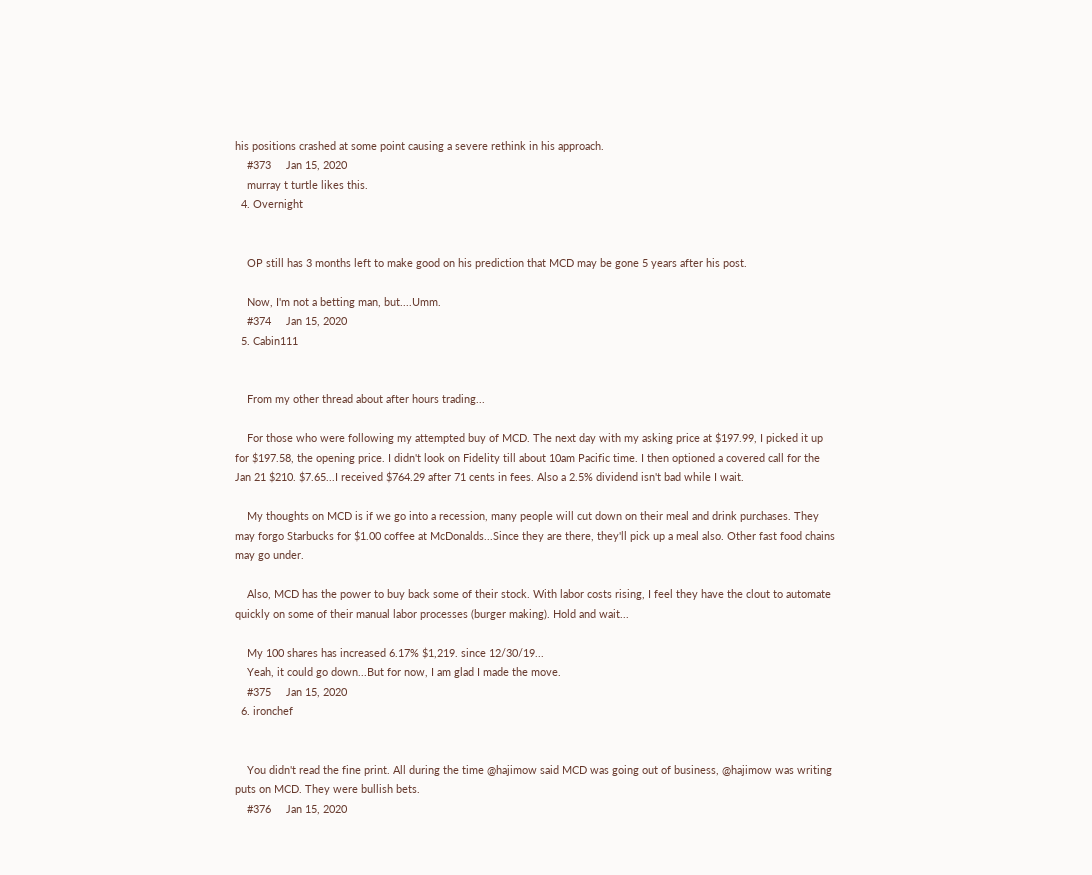his positions crashed at some point causing a severe rethink in his approach.
    #373     Jan 15, 2020
    murray t turtle likes this.
  4. Overnight


    OP still has 3 months left to make good on his prediction that MCD may be gone 5 years after his post.

    Now, I'm not a betting man, but....Umm.
    #374     Jan 15, 2020
  5. Cabin111


    From my other thread about after hours trading...

    For those who were following my attempted buy of MCD. The next day with my asking price at $197.99, I picked it up for $197.58, the opening price. I didn't look on Fidelity till about 10am Pacific time. I then optioned a covered call for the Jan 21 $210. $7.65...I received $764.29 after 71 cents in fees. Also a 2.5% dividend isn't bad while I wait.

    My thoughts on MCD is if we go into a recession, many people will cut down on their meal and drink purchases. They may forgo Starbucks for $1.00 coffee at McDonalds...Since they are there, they'll pick up a meal also. Other fast food chains may go under.

    Also, MCD has the power to buy back some of their stock. With labor costs rising, I feel they have the clout to automate quickly on some of their manual labor processes (burger making). Hold and wait...

    My 100 shares has increased 6.17% $1,219. since 12/30/19...
    Yeah, it could go down...But for now, I am glad I made the move.
    #375     Jan 15, 2020
  6. ironchef


    You didn't read the fine print. All during the time @hajimow said MCD was going out of business, @hajimow was writing puts on MCD. They were bullish bets.
    #376     Jan 15, 2020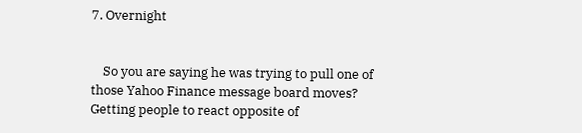7. Overnight


    So you are saying he was trying to pull one of those Yahoo Finance message board moves? Getting people to react opposite of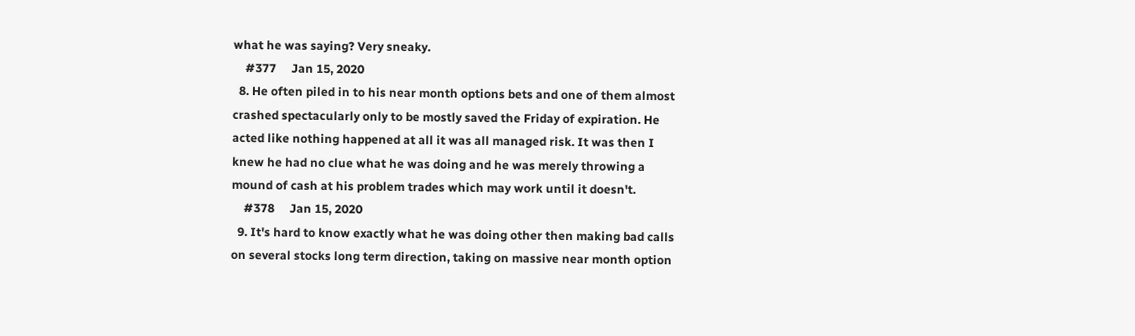what he was saying? Very sneaky.
    #377     Jan 15, 2020
  8. He often piled in to his near month options bets and one of them almost crashed spectacularly only to be mostly saved the Friday of expiration. He acted like nothing happened at all it was all managed risk. It was then I knew he had no clue what he was doing and he was merely throwing a mound of cash at his problem trades which may work until it doesn't.
    #378     Jan 15, 2020
  9. It's hard to know exactly what he was doing other then making bad calls on several stocks long term direction, taking on massive near month option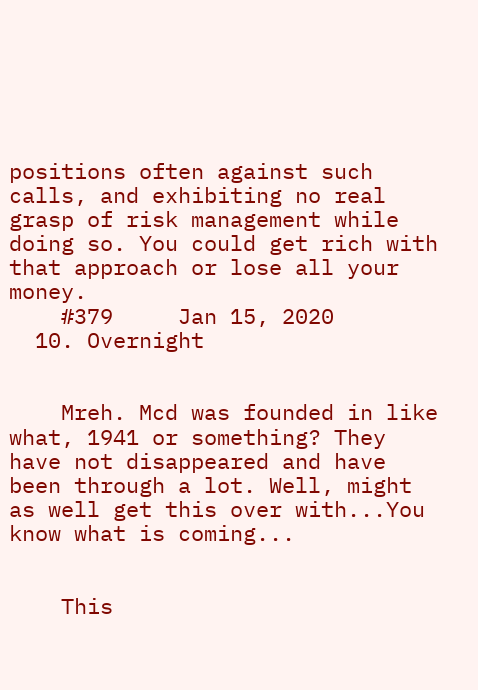positions often against such calls, and exhibiting no real grasp of risk management while doing so. You could get rich with that approach or lose all your money.
    #379     Jan 15, 2020
  10. Overnight


    Mreh. Mcd was founded in like what, 1941 or something? They have not disappeared and have been through a lot. Well, might as well get this over with...You know what is coming...


    This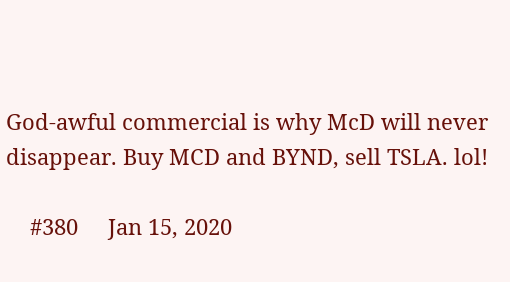God-awful commercial is why McD will never disappear. Buy MCD and BYND, sell TSLA. lol!

    #380     Jan 15, 2020